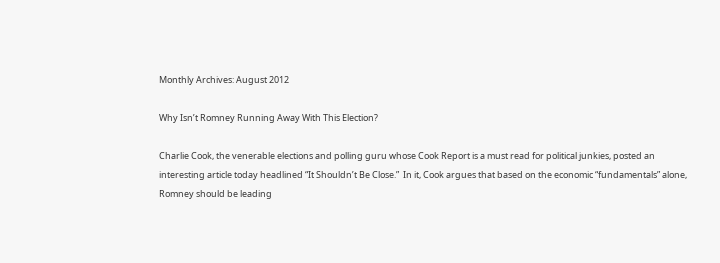Monthly Archives: August 2012

Why Isn’t Romney Running Away With This Election?

Charlie Cook, the venerable elections and polling guru whose Cook Report is a must read for political junkies, posted an interesting article today headlined “It Shouldn’t Be Close.”  In it, Cook argues that based on the economic “fundamentals” alone, Romney should be leading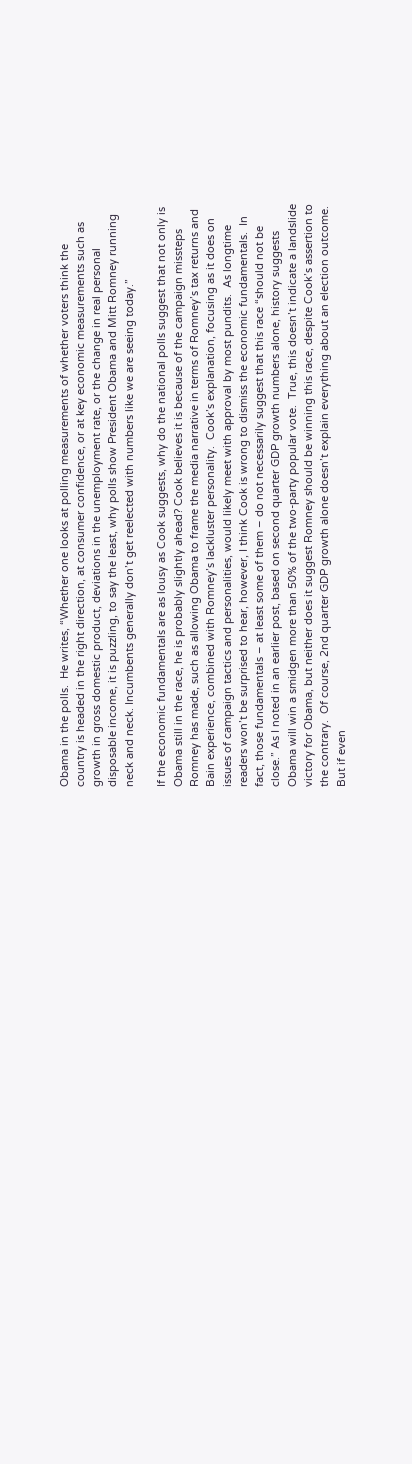Obama in the polls.  He writes, “Whether one looks at polling measurements of whether voters think the country is headed in the right direction, at consumer confidence, or at key economic measurements such as growth in gross domestic product, deviations in the unemployment rate, or the change in real personal disposable income, it is puzzling, to say the least, why polls show President Obama and Mitt Romney running neck and neck. Incumbents generally don’t get reelected with numbers like we are seeing today.”

If the economic fundamentals are as lousy as Cook suggests, why do the national polls suggest that not only is Obama still in the race, he is probably slightly ahead? Cook believes it is because of the campaign missteps Romney has made, such as allowing Obama to frame the media narrative in terms of Romney’s tax returns and Bain experience, combined with Romney’s lackluster personality.  Cook’s explanation, focusing as it does on issues of campaign tactics and personalities, would likely meet with approval by most pundits.  As longtime readers won’t be surprised to hear, however, I think Cook is wrong to dismiss the economic fundamentals.  In fact, those fundamentals – at least some of them – do not necessarily suggest that this race “should not be close.” As I noted in an earlier post, based on second quarter GDP growth numbers alone, history suggests Obama will win a smidgen more than 50% of the two-party popular vote.  True, this doesn’t indicate a landslide victory for Obama, but neither does it suggest Romney should be winning this race, despite Cook’s assertion to the contrary.  Of course, 2nd quarter GDP growth alone doesn’t explain everything about an election outcome.  But if even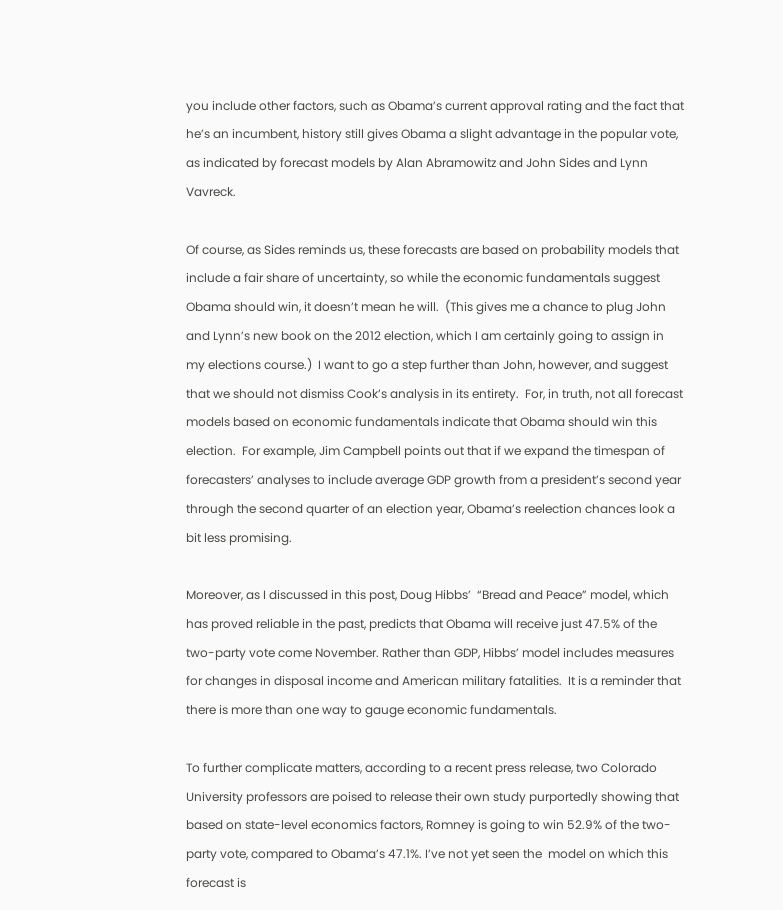you include other factors, such as Obama’s current approval rating and the fact that he’s an incumbent, history still gives Obama a slight advantage in the popular vote, as indicated by forecast models by Alan Abramowitz and John Sides and Lynn Vavreck.

Of course, as Sides reminds us, these forecasts are based on probability models that include a fair share of uncertainty, so while the economic fundamentals suggest Obama should win, it doesn’t mean he will.  (This gives me a chance to plug John and Lynn’s new book on the 2012 election, which I am certainly going to assign in my elections course.)  I want to go a step further than John, however, and suggest that we should not dismiss Cook’s analysis in its entirety.  For, in truth, not all forecast models based on economic fundamentals indicate that Obama should win this election.  For example, Jim Campbell points out that if we expand the timespan of forecasters’ analyses to include average GDP growth from a president’s second year through the second quarter of an election year, Obama’s reelection chances look a bit less promising.

Moreover, as I discussed in this post, Doug Hibbs’  “Bread and Peace” model, which has proved reliable in the past, predicts that Obama will receive just 47.5% of the two-party vote come November. Rather than GDP, Hibbs’ model includes measures for changes in disposal income and American military fatalities.  It is a reminder that there is more than one way to gauge economic fundamentals.

To further complicate matters, according to a recent press release, two Colorado University professors are poised to release their own study purportedly showing that based on state-level economics factors, Romney is going to win 52.9% of the two-party vote, compared to Obama’s 47.1%. I’ve not yet seen the  model on which this forecast is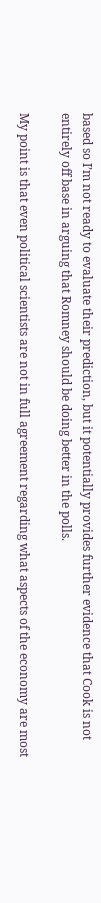based so I’m not ready to evaluate their prediction, but it potentially provides further evidence that Cook is not entirely off base in arguing that Romney should be doing better in the polls.

My point is that even political scientists are not in full agreement regarding what aspects of the economy are most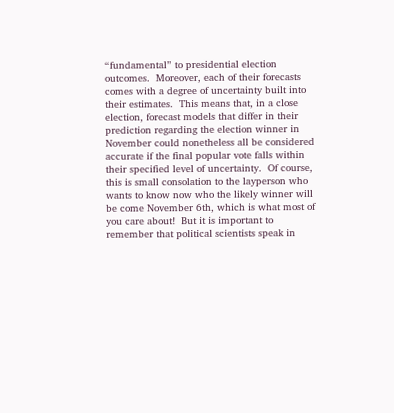“fundamental” to presidential election outcomes.  Moreover, each of their forecasts comes with a degree of uncertainty built into their estimates.  This means that, in a close election, forecast models that differ in their prediction regarding the election winner in November could nonetheless all be considered accurate if the final popular vote falls within their specified level of uncertainty.  Of course, this is small consolation to the layperson who wants to know now who the likely winner will be come November 6th, which is what most of you care about!  But it is important to remember that political scientists speak in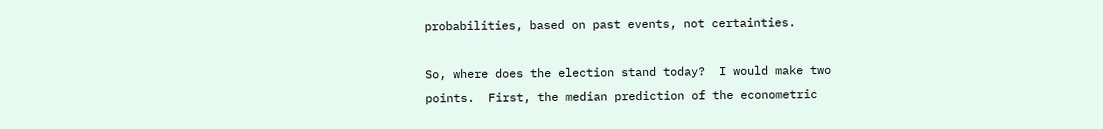probabilities, based on past events, not certainties.

So, where does the election stand today?  I would make two points.  First, the median prediction of the econometric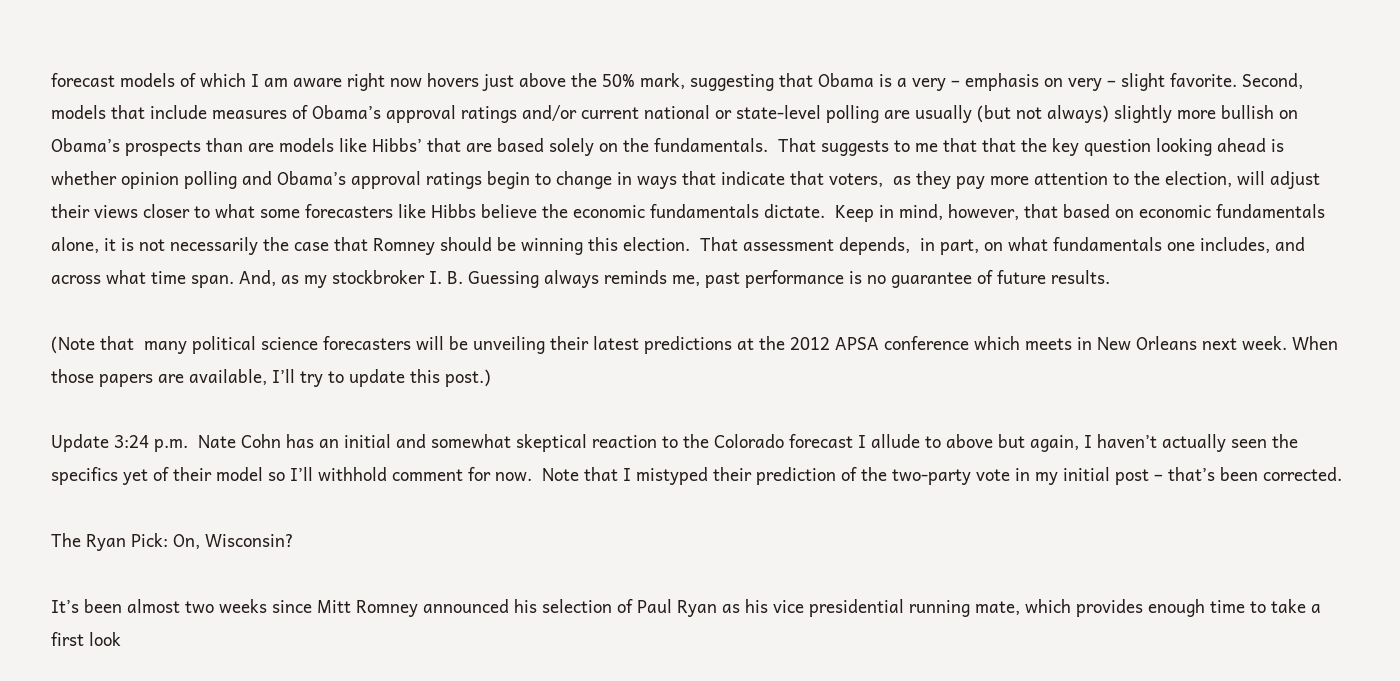forecast models of which I am aware right now hovers just above the 50% mark, suggesting that Obama is a very – emphasis on very – slight favorite. Second, models that include measures of Obama’s approval ratings and/or current national or state-level polling are usually (but not always) slightly more bullish on Obama’s prospects than are models like Hibbs’ that are based solely on the fundamentals.  That suggests to me that that the key question looking ahead is whether opinion polling and Obama’s approval ratings begin to change in ways that indicate that voters,  as they pay more attention to the election, will adjust their views closer to what some forecasters like Hibbs believe the economic fundamentals dictate.  Keep in mind, however, that based on economic fundamentals alone, it is not necessarily the case that Romney should be winning this election.  That assessment depends,  in part, on what fundamentals one includes, and across what time span. And, as my stockbroker I. B. Guessing always reminds me, past performance is no guarantee of future results.

(Note that  many political science forecasters will be unveiling their latest predictions at the 2012 APSA conference which meets in New Orleans next week. When those papers are available, I’ll try to update this post.)

Update 3:24 p.m.  Nate Cohn has an initial and somewhat skeptical reaction to the Colorado forecast I allude to above but again, I haven’t actually seen the specifics yet of their model so I’ll withhold comment for now.  Note that I mistyped their prediction of the two-party vote in my initial post – that’s been corrected.

The Ryan Pick: On, Wisconsin?

It’s been almost two weeks since Mitt Romney announced his selection of Paul Ryan as his vice presidential running mate, which provides enough time to take a first look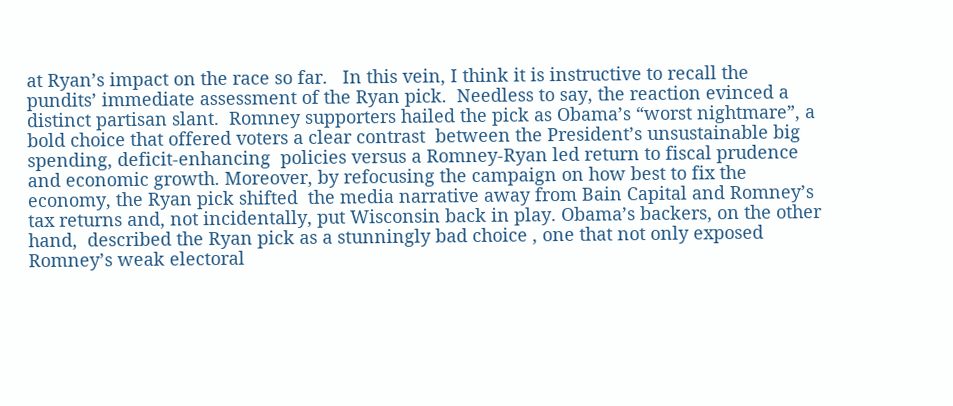at Ryan’s impact on the race so far.   In this vein, I think it is instructive to recall the pundits’ immediate assessment of the Ryan pick.  Needless to say, the reaction evinced a distinct partisan slant.  Romney supporters hailed the pick as Obama’s “worst nightmare”, a bold choice that offered voters a clear contrast  between the President’s unsustainable big spending, deficit-enhancing  policies versus a Romney-Ryan led return to fiscal prudence and economic growth. Moreover, by refocusing the campaign on how best to fix the economy, the Ryan pick shifted  the media narrative away from Bain Capital and Romney’s tax returns and, not incidentally, put Wisconsin back in play. Obama’s backers, on the other hand,  described the Ryan pick as a stunningly bad choice , one that not only exposed Romney’s weak electoral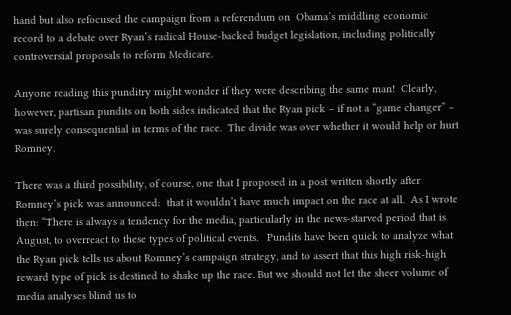hand but also refocused the campaign from a referendum on  Obama’s middling economic record to a debate over Ryan’s radical House-backed budget legislation, including politically controversial proposals to reform Medicare.

Anyone reading this punditry might wonder if they were describing the same man!  Clearly, however, partisan pundits on both sides indicated that the Ryan pick – if not a “game changer” – was surely consequential in terms of the race.  The divide was over whether it would help or hurt Romney.

There was a third possibility, of course, one that I proposed in a post written shortly after Romney’s pick was announced:  that it wouldn’t have much impact on the race at all.  As I wrote then: “There is always a tendency for the media, particularly in the news-starved period that is August, to overreact to these types of political events.   Pundits have been quick to analyze what the Ryan pick tells us about Romney’s campaign strategy, and to assert that this high risk-high reward type of pick is destined to shake up the race. But we should not let the sheer volume of media analyses blind us to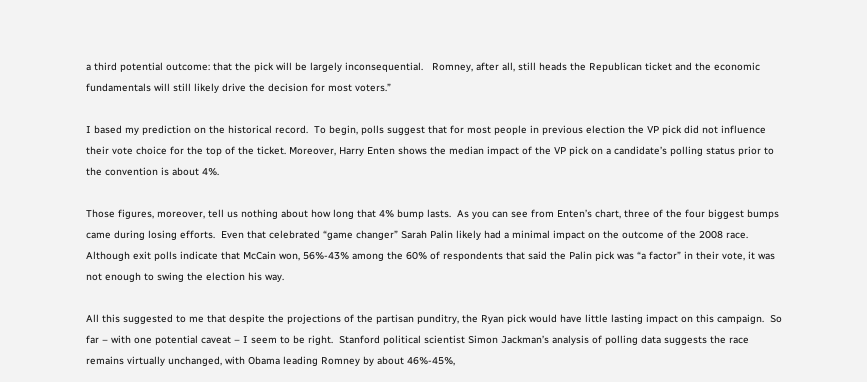a third potential outcome: that the pick will be largely inconsequential.   Romney, after all, still heads the Republican ticket and the economic fundamentals will still likely drive the decision for most voters.”

I based my prediction on the historical record.  To begin, polls suggest that for most people in previous election the VP pick did not influence their vote choice for the top of the ticket. Moreover, Harry Enten shows the median impact of the VP pick on a candidate’s polling status prior to the convention is about 4%.

Those figures, moreover, tell us nothing about how long that 4% bump lasts.  As you can see from Enten’s chart, three of the four biggest bumps came during losing efforts.  Even that celebrated “game changer” Sarah Palin likely had a minimal impact on the outcome of the 2008 race. Although exit polls indicate that McCain won, 56%-43% among the 60% of respondents that said the Palin pick was “a factor” in their vote, it was not enough to swing the election his way.

All this suggested to me that despite the projections of the partisan punditry, the Ryan pick would have little lasting impact on this campaign.  So far – with one potential caveat – I seem to be right.  Stanford political scientist Simon Jackman’s analysis of polling data suggests the race remains virtually unchanged, with Obama leading Romney by about 46%-45%,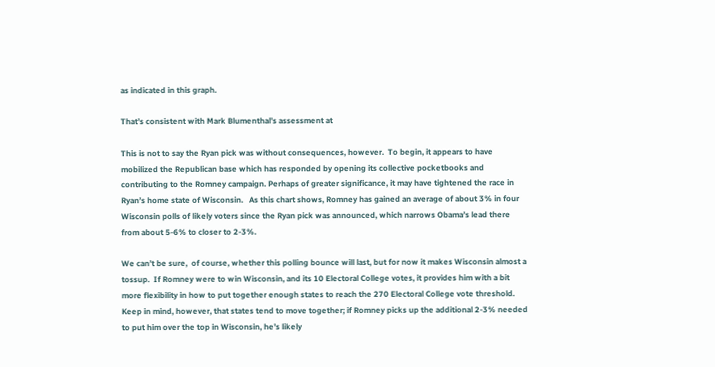as indicated in this graph.

That’s consistent with Mark Blumenthal’s assessment at

This is not to say the Ryan pick was without consequences, however.  To begin, it appears to have mobilized the Republican base which has responded by opening its collective pocketbooks and contributing to the Romney campaign. Perhaps of greater significance, it may have tightened the race in Ryan’s home state of Wisconsin.   As this chart shows, Romney has gained an average of about 3% in four Wisconsin polls of likely voters since the Ryan pick was announced, which narrows Obama’s lead there from about 5-6% to closer to 2-3%.

We can’t be sure,  of course, whether this polling bounce will last, but for now it makes Wisconsin almost a tossup.  If Romney were to win Wisconsin, and its 10 Electoral College votes, it provides him with a bit more flexibility in how to put together enough states to reach the 270 Electoral College vote threshold. Keep in mind, however, that states tend to move together; if Romney picks up the additional 2-3% needed to put him over the top in Wisconsin, he’s likely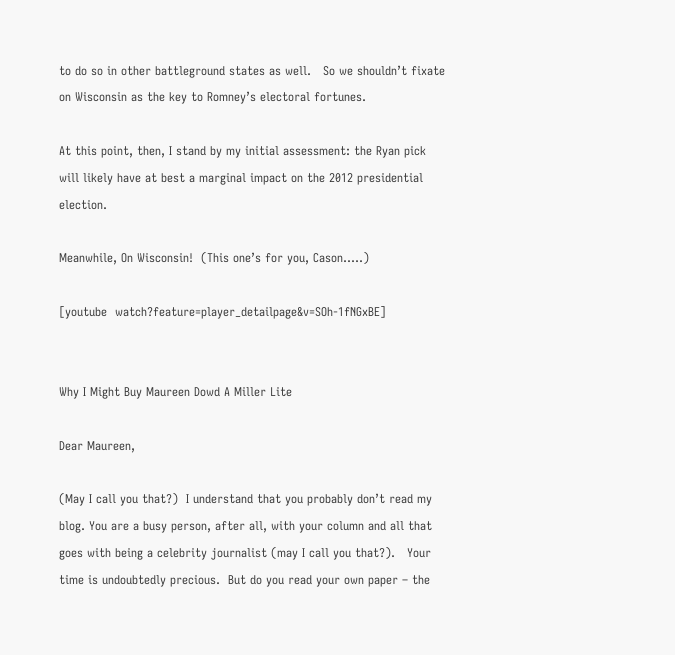to do so in other battleground states as well.   So we shouldn’t fixate on Wisconsin as the key to Romney’s electoral fortunes.

At this point, then, I stand by my initial assessment: the Ryan pick will likely have at best a marginal impact on the 2012 presidential election.

Meanwhile, On Wisconsin!  (This one’s for you, Cason…..)

[youtube  watch?feature=player_detailpage&v=SOh-1fNGxBE]


Why I Might Buy Maureen Dowd A Miller Lite

Dear Maureen,

(May I call you that?)  I understand that you probably don’t read my blog. You are a busy person, after all, with your column and all that goes with being a celebrity journalist (may I call you that?).   Your time is undoubtedly precious.  But do you read your own paper – the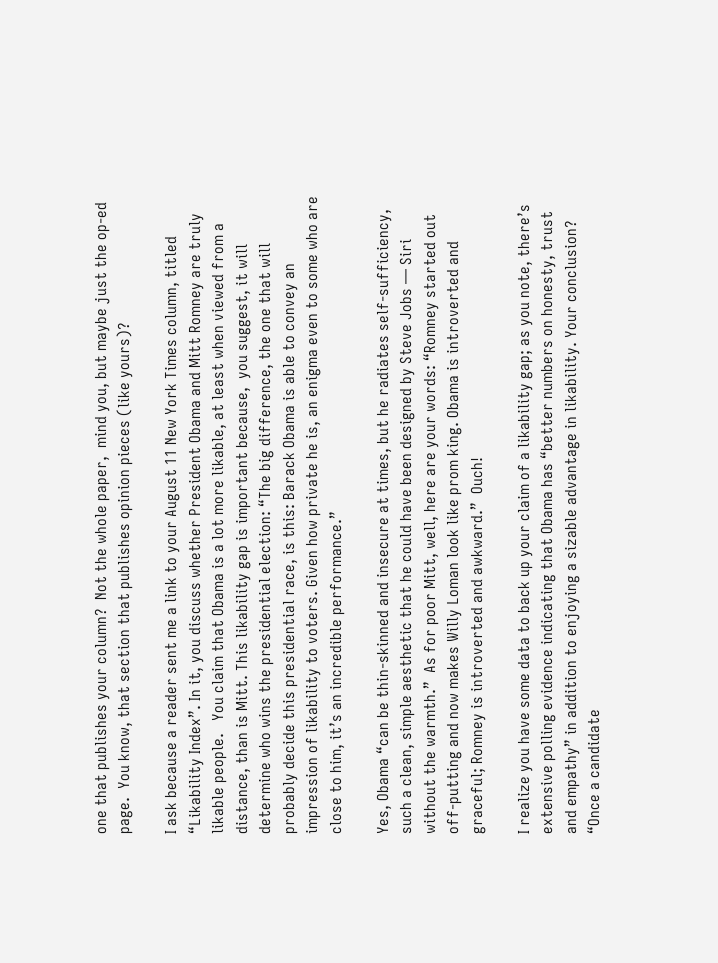one that publishes your column?  Not the whole paper,  mind you, but maybe just the op-ed page.  You know, that section that publishes opinion pieces (like yours)?

I ask because a reader sent me a link to your August 11 New York Times column, titled “Likability Index”. In it, you discuss whether President Obama and Mitt Romney are truly likable people.   You claim that Obama is a lot more likable, at least when viewed from a distance, than is Mitt. This likability gap is important because,  you suggest, it will determine who wins the presidential election: “The big difference, the one that will probably decide this presidential race, is this: Barack Obama is able to convey an impression of likability to voters. Given how private he is, an enigma even to some who are close to him, it’s an incredible performance.”

Yes, Obama “can be thin-skinned and insecure at times, but he radiates self-sufficiency, such a clean, simple aesthetic that he could have been designed by Steve Jobs — Siri without the warmth.”  As for poor Mitt, well, here are your words: “Romney started out off-putting and now makes Willy Loman look like prom king. Obama is introverted and graceful; Romney is introverted and awkward.”  Ouch!

I realize you have some data to back up your claim of a likability gap; as you note, there’s extensive polling evidence indicating that Obama has “better numbers on honesty, trust and empathy” in addition to enjoying a sizable advantage in likability. Your conclusion?  “Once a candidate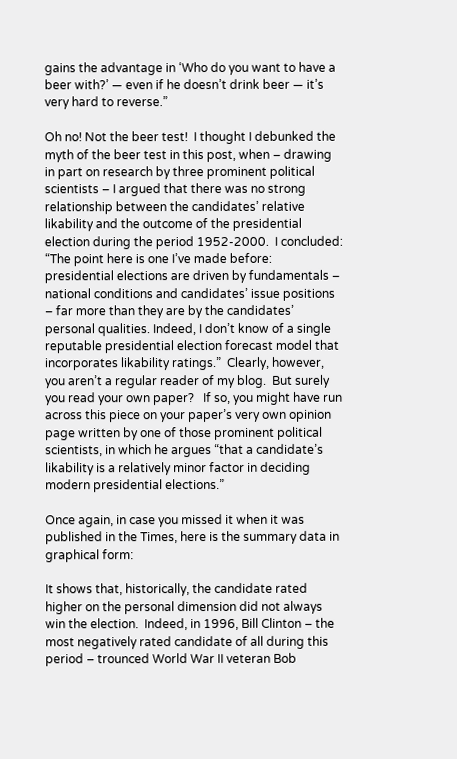gains the advantage in ‘Who do you want to have a beer with?’ — even if he doesn’t drink beer — it’s very hard to reverse.”

Oh no! Not the beer test!  I thought I debunked the myth of the beer test in this post, when – drawing in part on research by three prominent political scientists – I argued that there was no strong relationship between the candidates’ relative likability and the outcome of the presidential election during the period 1952-2000.  I concluded: “The point here is one I’ve made before: presidential elections are driven by fundamentals – national conditions and candidates’ issue positions – far more than they are by the candidates’ personal qualities. Indeed, I don’t know of a single reputable presidential election forecast model that incorporates likability ratings.”  Clearly, however, you aren’t a regular reader of my blog.  But surely you read your own paper?   If so, you might have run across this piece on your paper’s very own opinion page written by one of those prominent political scientists, in which he argues “that a candidate’s likability is a relatively minor factor in deciding modern presidential elections.”

Once again, in case you missed it when it was published in the Times, here is the summary data in graphical form:

It shows that, historically, the candidate rated higher on the personal dimension did not always win the election.  Indeed, in 1996, Bill Clinton – the most negatively rated candidate of all during this period – trounced World War II veteran Bob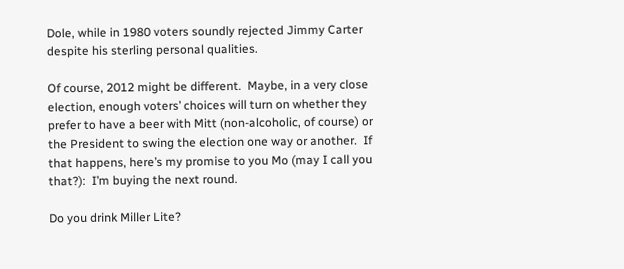Dole, while in 1980 voters soundly rejected Jimmy Carter despite his sterling personal qualities.

Of course, 2012 might be different.  Maybe, in a very close election, enough voters’ choices will turn on whether they prefer to have a beer with Mitt (non-alcoholic, of course) or the President to swing the election one way or another.  If that happens, here’s my promise to you Mo (may I call you that?):  I’m buying the next round.

Do you drink Miller Lite?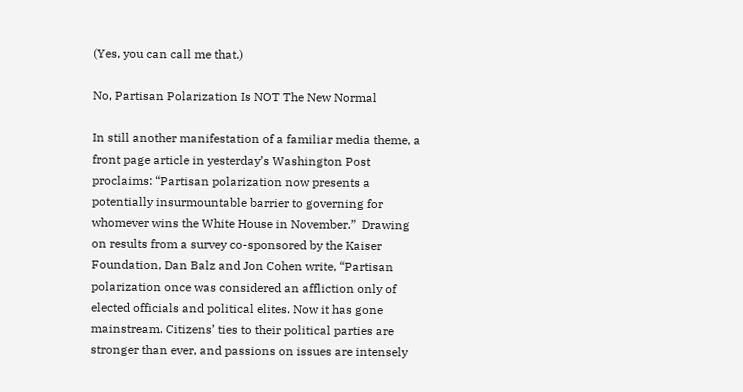(Yes, you can call me that.)

No, Partisan Polarization Is NOT The New Normal

In still another manifestation of a familiar media theme, a front page article in yesterday’s Washington Post proclaims: “Partisan polarization now presents a potentially insurmountable barrier to governing for whomever wins the White House in November.”  Drawing on results from a survey co-sponsored by the Kaiser Foundation, Dan Balz and Jon Cohen write, “Partisan polarization once was considered an affliction only of elected officials and political elites. Now it has gone mainstream. Citizens’ ties to their political parties are stronger than ever, and passions on issues are intensely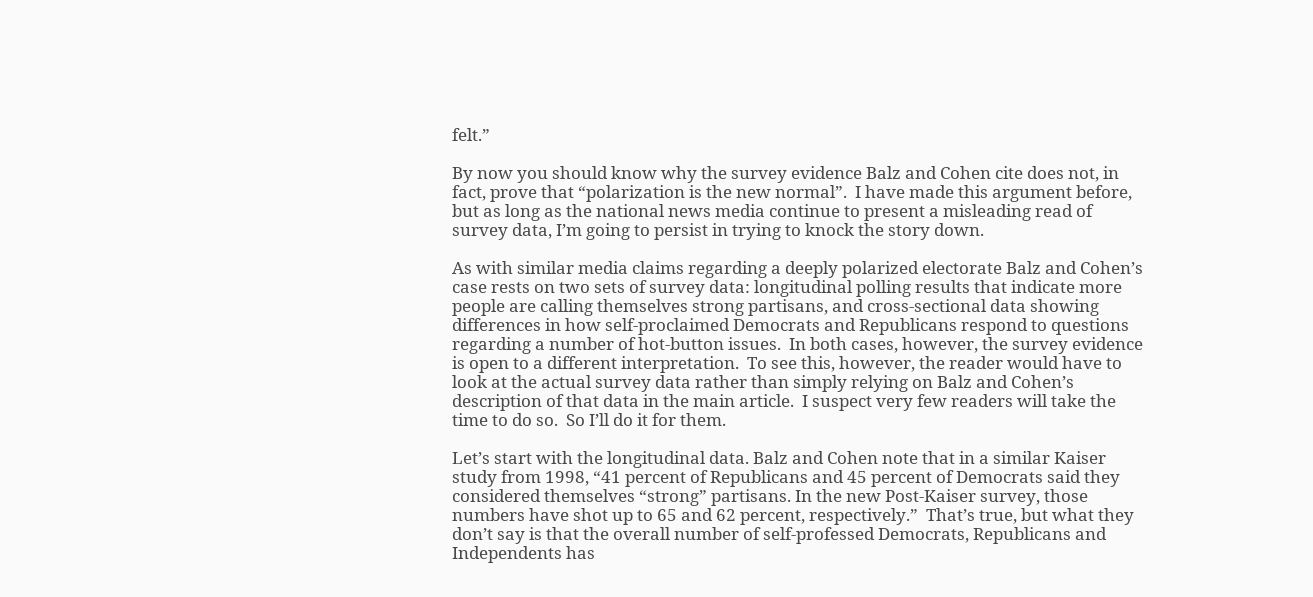felt.”

By now you should know why the survey evidence Balz and Cohen cite does not, in fact, prove that “polarization is the new normal”.  I have made this argument before, but as long as the national news media continue to present a misleading read of survey data, I’m going to persist in trying to knock the story down.

As with similar media claims regarding a deeply polarized electorate Balz and Cohen’s case rests on two sets of survey data: longitudinal polling results that indicate more people are calling themselves strong partisans, and cross-sectional data showing differences in how self-proclaimed Democrats and Republicans respond to questions regarding a number of hot-button issues.  In both cases, however, the survey evidence is open to a different interpretation.  To see this, however, the reader would have to look at the actual survey data rather than simply relying on Balz and Cohen’s description of that data in the main article.  I suspect very few readers will take the time to do so.  So I’ll do it for them.

Let’s start with the longitudinal data. Balz and Cohen note that in a similar Kaiser study from 1998, “41 percent of Republicans and 45 percent of Democrats said they considered themselves “strong” partisans. In the new Post-Kaiser survey, those numbers have shot up to 65 and 62 percent, respectively.”  That’s true, but what they don’t say is that the overall number of self-professed Democrats, Republicans and Independents has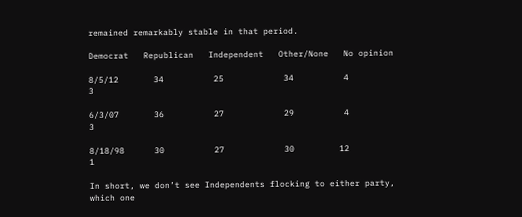remained remarkably stable in that period.

Democrat   Republican   Independent   Other/None   No opinion

8/5/12       34          25            34          4              3

6/3/07       36          27            29          4              3

8/18/98      30          27            30         12              1

In short, we don’t see Independents flocking to either party, which one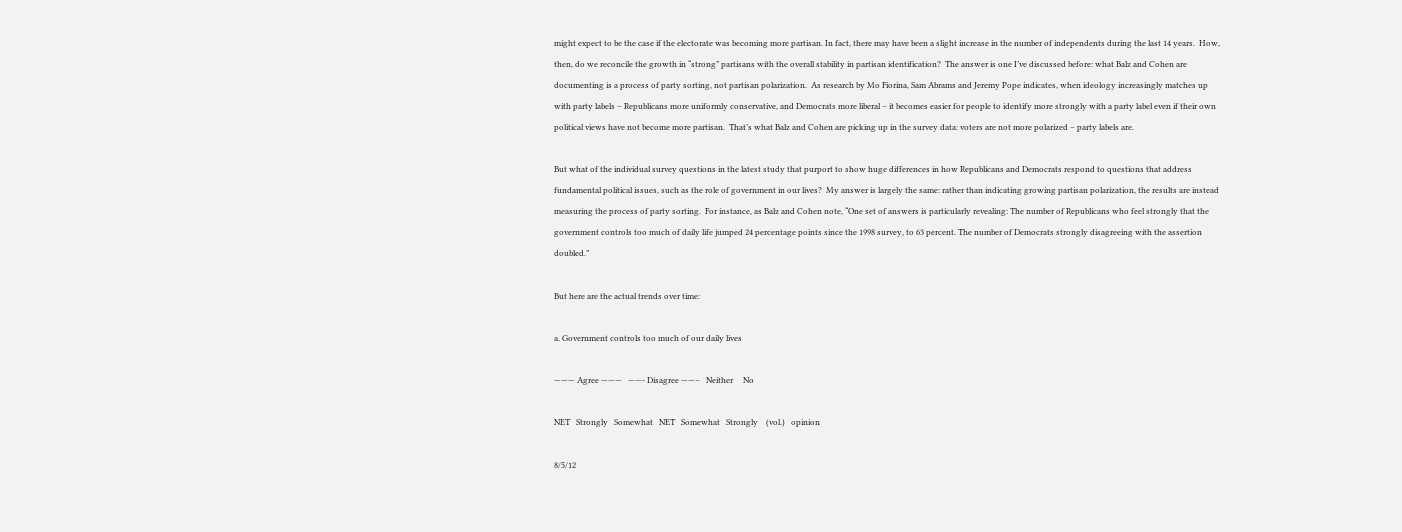might expect to be the case if the electorate was becoming more partisan. In fact, there may have been a slight increase in the number of independents during the last 14 years.  How, then, do we reconcile the growth in “strong” partisans with the overall stability in partisan identification?  The answer is one I’ve discussed before: what Balz and Cohen are documenting is a process of party sorting, not partisan polarization.  As research by Mo Fiorina, Sam Abrams and Jeremy Pope indicates, when ideology increasingly matches up with party labels – Republicans more uniformly conservative, and Democrats more liberal – it becomes easier for people to identify more strongly with a party label even if their own political views have not become more partisan.  That’s what Balz and Cohen are picking up in the survey data: voters are not more polarized – party labels are.

But what of the individual survey questions in the latest study that purport to show huge differences in how Republicans and Democrats respond to questions that address fundamental political issues, such as the role of government in our lives?  My answer is largely the same: rather than indicating growing partisan polarization, the results are instead measuring the process of party sorting.  For instance, as Balz and Cohen note, “One set of answers is particularly revealing: The number of Republicans who feel strongly that the government controls too much of daily life jumped 24 percentage points since the 1998 survey, to 63 percent. The number of Democrats strongly disagreeing with the assertion doubled.”

But here are the actual trends over time:

a. Government controls too much of our daily lives

——— Agree ———   ——- Disagree ——–   Neither     No

NET   Strongly   Somewhat   NET   Somewhat   Strongly    (vol.)   opinion

8/5/12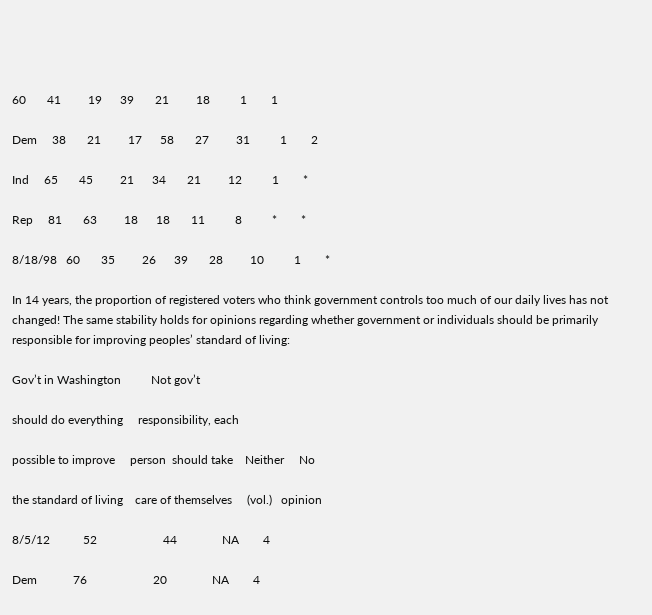60       41         19      39       21         18          1        1

Dem     38       21         17      58       27         31          1        2

Ind     65       45         21      34       21         12          1        *

Rep     81       63         18      18       11          8          *        *

8/18/98   60       35         26      39       28         10          1        *

In 14 years, the proportion of registered voters who think government controls too much of our daily lives has not changed! The same stability holds for opinions regarding whether government or individuals should be primarily responsible for improving peoples’ standard of living:

Gov’t in Washington          Not gov’t

should do everything     responsibility, each

possible to improve     person  should take    Neither     No

the standard of living    care of themselves     (vol.)   opinion

8/5/12           52                      44               NA        4

Dem            76                      20               NA        4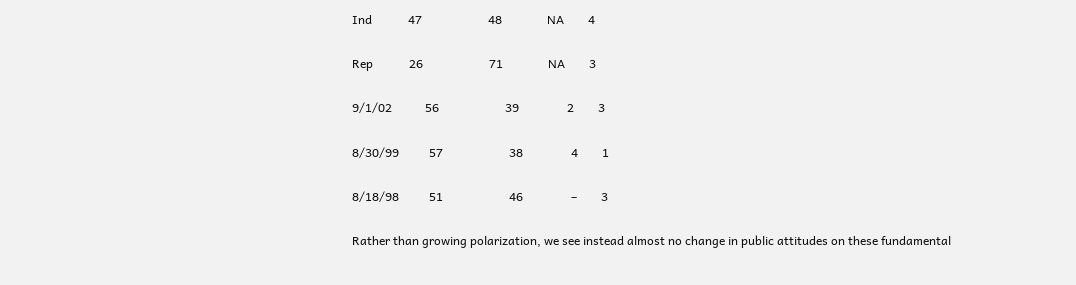Ind            47                      48               NA        4

Rep            26                      71               NA        3

9/1/02           56                      39                2        3

8/30/99          57                      38                4        1

8/18/98          51                      46                –        3

Rather than growing polarization, we see instead almost no change in public attitudes on these fundamental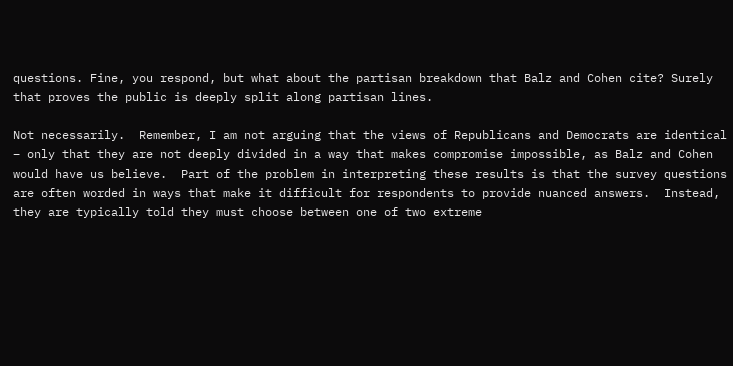questions. Fine, you respond, but what about the partisan breakdown that Balz and Cohen cite? Surely that proves the public is deeply split along partisan lines.

Not necessarily.  Remember, I am not arguing that the views of Republicans and Democrats are identical – only that they are not deeply divided in a way that makes compromise impossible, as Balz and Cohen would have us believe.  Part of the problem in interpreting these results is that the survey questions are often worded in ways that make it difficult for respondents to provide nuanced answers.  Instead, they are typically told they must choose between one of two extreme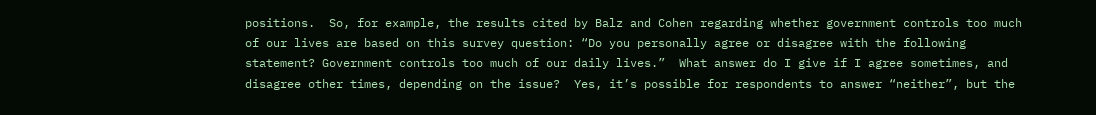positions.  So, for example, the results cited by Balz and Cohen regarding whether government controls too much of our lives are based on this survey question: “Do you personally agree or disagree with the following statement? Government controls too much of our daily lives.”  What answer do I give if I agree sometimes, and disagree other times, depending on the issue?  Yes, it’s possible for respondents to answer “neither”, but the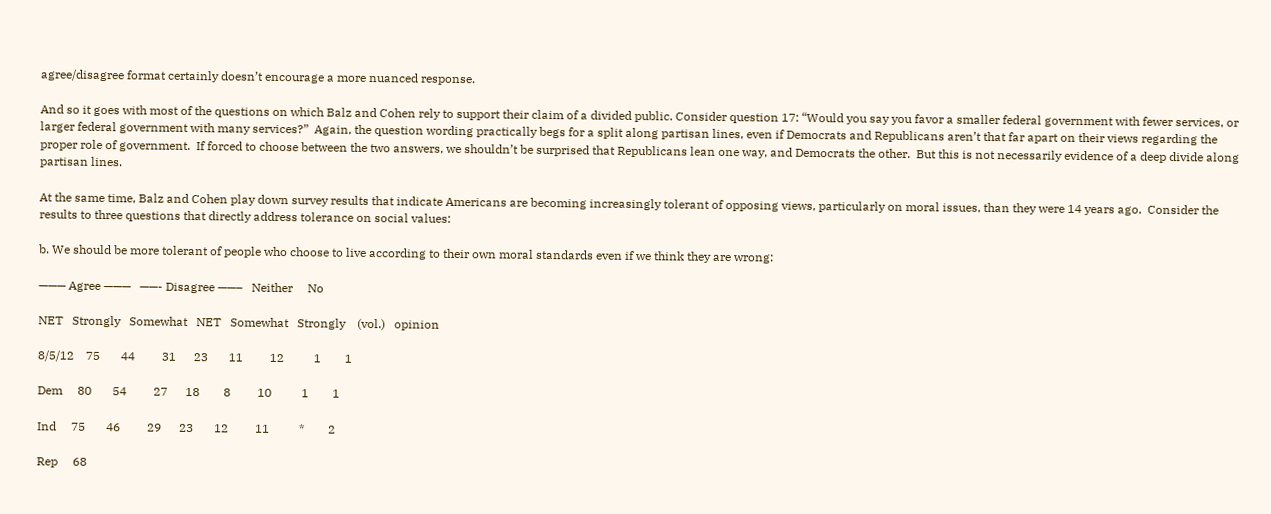agree/disagree format certainly doesn’t encourage a more nuanced response.

And so it goes with most of the questions on which Balz and Cohen rely to support their claim of a divided public. Consider question 17: “Would you say you favor a smaller federal government with fewer services, or larger federal government with many services?”  Again, the question wording practically begs for a split along partisan lines, even if Democrats and Republicans aren’t that far apart on their views regarding the proper role of government.  If forced to choose between the two answers, we shouldn’t be surprised that Republicans lean one way, and Democrats the other.  But this is not necessarily evidence of a deep divide along partisan lines.

At the same time, Balz and Cohen play down survey results that indicate Americans are becoming increasingly tolerant of opposing views, particularly on moral issues, than they were 14 years ago.  Consider the results to three questions that directly address tolerance on social values:

b. We should be more tolerant of people who choose to live according to their own moral standards even if we think they are wrong:

——— Agree ———   ——- Disagree ——–   Neither     No

NET   Strongly   Somewhat   NET   Somewhat   Strongly    (vol.)   opinion

8/5/12    75       44         31      23       11         12          1        1

Dem     80       54         27      18        8         10          1        1

Ind     75       46         29      23       12         11          *        2

Rep     68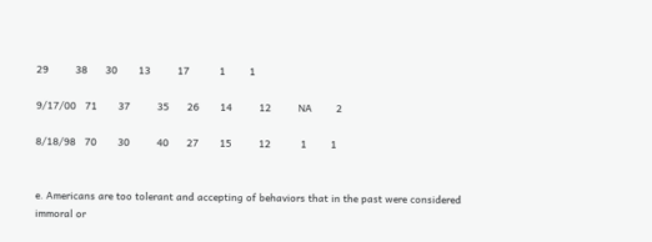29         38      30       13         17          1        1

9/17/00   71       37         35      26       14         12         NA        2

8/18/98   70       30         40      27       15         12          1        1


e. Americans are too tolerant and accepting of behaviors that in the past were considered immoral or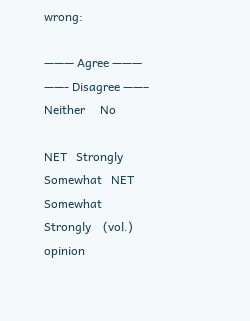wrong:

——— Agree ———   ——- Disagree ——–   Neither     No

NET   Strongly   Somewhat   NET   Somewhat   Strongly    (vol.)   opinion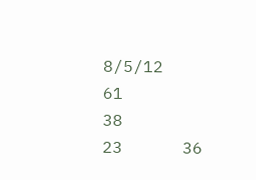8/5/12    61       38         23      36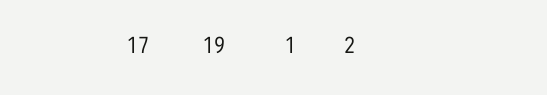17         19          1        2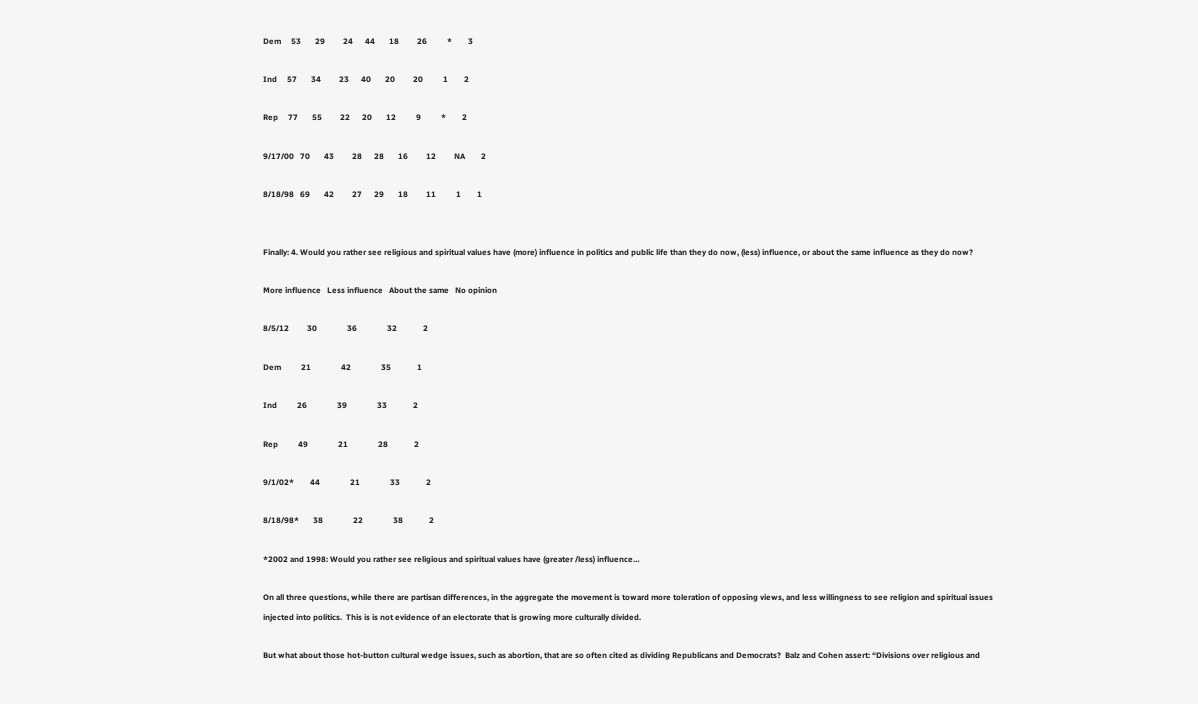Dem     53       29         24      44       18         26          *        3

Ind     57       34         23      40       20         20          1        2

Rep     77       55         22      20       12          9          *        2

9/17/00   70       43         28      28       16         12         NA        2

8/18/98   69       42         27      29       18         11          1        1


Finally: 4. Would you rather see religious and spiritual values have (more) influence in politics and public life than they do now, (less) influence, or about the same influence as they do now?

More influence   Less influence   About the same   No opinion

8/5/12         30               36               32             2

Dem          21               42               35             1

Ind          26               39               33             2

Rep          49               21               28             2

9/1/02*        44               21               33             2

8/18/98*       38               22               38             2

*2002 and 1998: Would you rather see religious and spiritual values have (greater /less) influence…

On all three questions, while there are partisan differences, in the aggregate the movement is toward more toleration of opposing views, and less willingness to see religion and spiritual issues injected into politics.  This is is not evidence of an electorate that is growing more culturally divided.

But what about those hot-button cultural wedge issues, such as abortion, that are so often cited as dividing Republicans and Democrats?  Balz and Cohen assert: “Divisions over religious and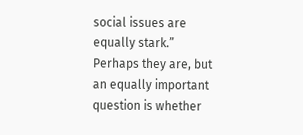social issues are equally stark.”  Perhaps they are, but an equally important question is whether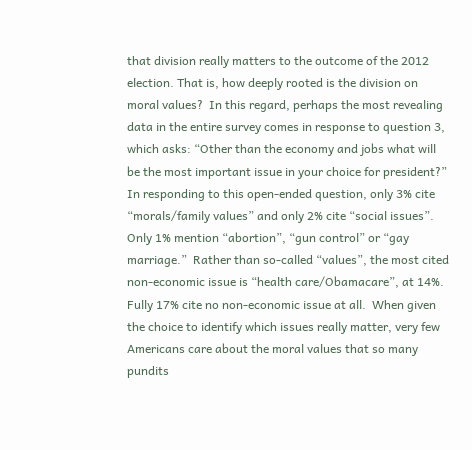that division really matters to the outcome of the 2012 election. That is, how deeply rooted is the division on moral values?  In this regard, perhaps the most revealing data in the entire survey comes in response to question 3, which asks: “Other than the economy and jobs what will be the most important issue in your choice for president?”  In responding to this open-ended question, only 3% cite “morals/family values” and only 2% cite “social issues”.  Only 1% mention “abortion”, “gun control” or “gay marriage.”  Rather than so-called “values”, the most cited non-economic issue is “health care/Obamacare”, at 14%.  Fully 17% cite no non-economic issue at all.  When given the choice to identify which issues really matter, very few Americans care about the moral values that so many pundits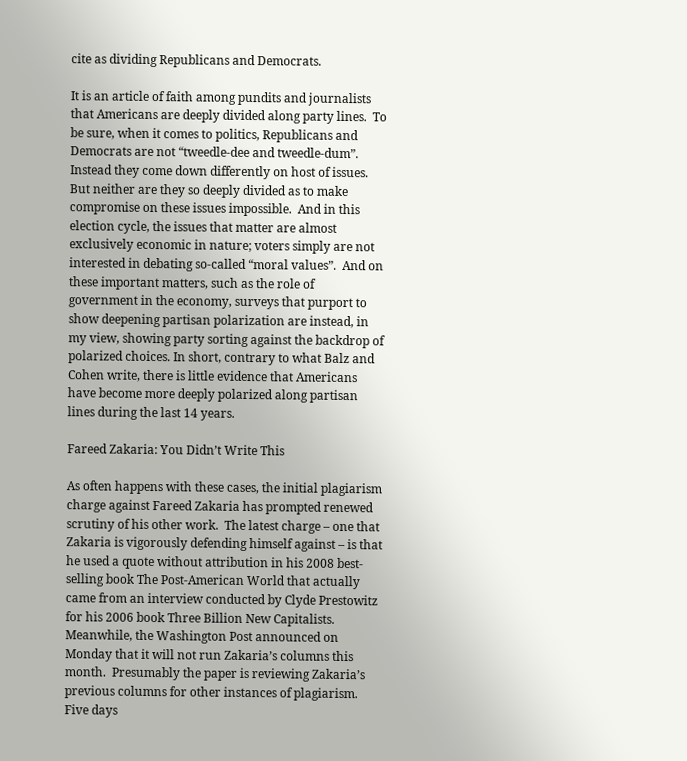cite as dividing Republicans and Democrats.

It is an article of faith among pundits and journalists that Americans are deeply divided along party lines.  To be sure, when it comes to politics, Republicans and Democrats are not “tweedle-dee and tweedle-dum”.  Instead they come down differently on host of issues.  But neither are they so deeply divided as to make compromise on these issues impossible.  And in this election cycle, the issues that matter are almost exclusively economic in nature; voters simply are not interested in debating so-called “moral values”.  And on these important matters, such as the role of government in the economy, surveys that purport to show deepening partisan polarization are instead, in my view, showing party sorting against the backdrop of polarized choices. In short, contrary to what Balz and Cohen write, there is little evidence that Americans have become more deeply polarized along partisan lines during the last 14 years.

Fareed Zakaria: You Didn’t Write This

As often happens with these cases, the initial plagiarism charge against Fareed Zakaria has prompted renewed scrutiny of his other work.  The latest charge – one that Zakaria is vigorously defending himself against – is that he used a quote without attribution in his 2008 best-selling book The Post-American World that actually came from an interview conducted by Clyde Prestowitz for his 2006 book Three Billion New Capitalists.  Meanwhile, the Washington Post announced on Monday that it will not run Zakaria’s columns this month.  Presumably the paper is reviewing Zakaria’s previous columns for other instances of plagiarism.  Five days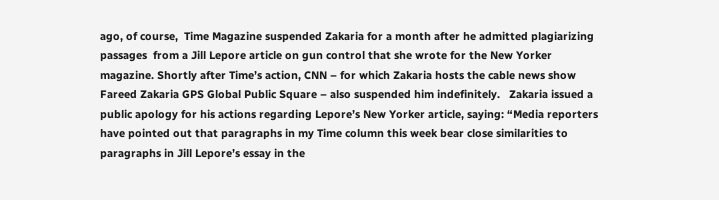ago, of course,  Time Magazine suspended Zakaria for a month after he admitted plagiarizing passages  from a Jill Lepore article on gun control that she wrote for the New Yorker magazine. Shortly after Time’s action, CNN – for which Zakaria hosts the cable news show Fareed Zakaria GPS Global Public Square – also suspended him indefinitely.   Zakaria issued a public apology for his actions regarding Lepore’s New Yorker article, saying: “Media reporters have pointed out that paragraphs in my Time column this week bear close similarities to paragraphs in Jill Lepore’s essay in the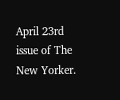April 23rd issue of The New Yorker.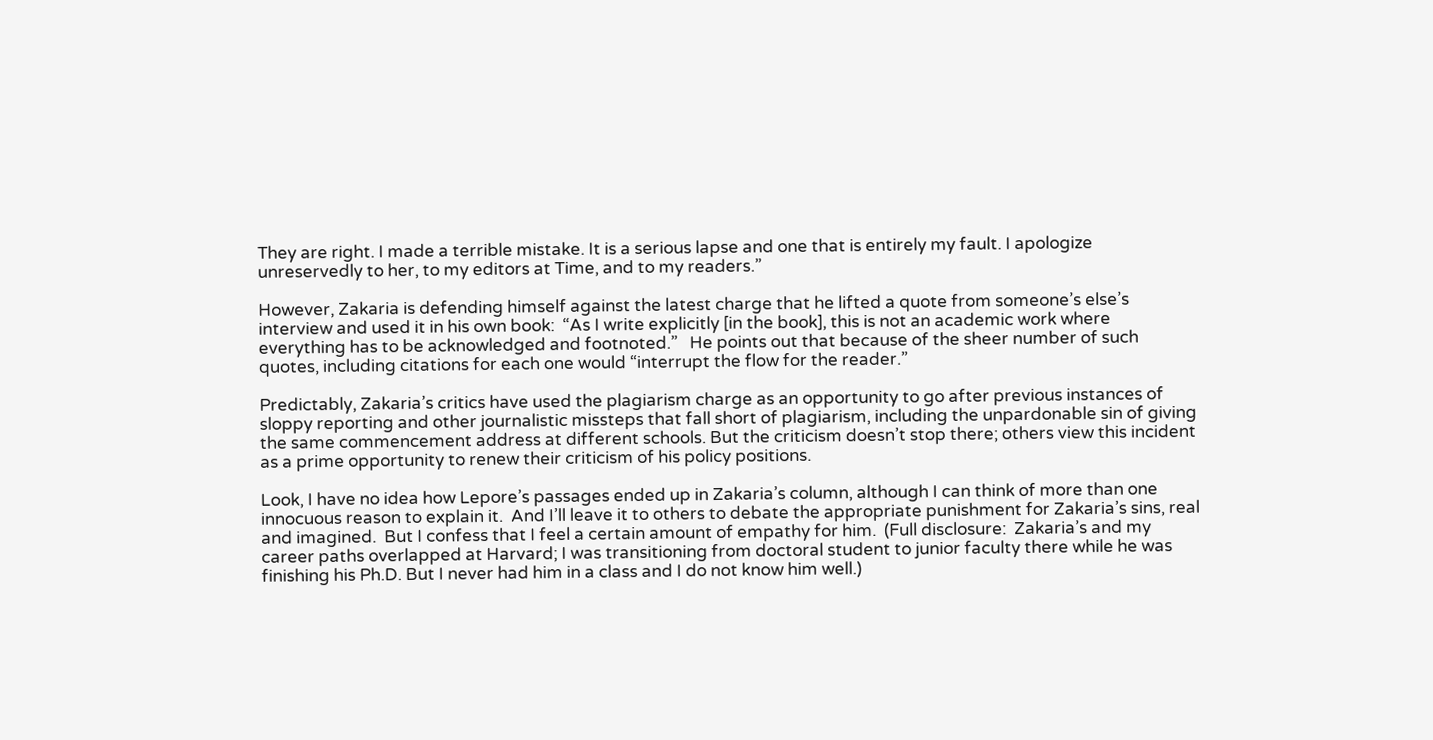They are right. I made a terrible mistake. It is a serious lapse and one that is entirely my fault. I apologize unreservedly to her, to my editors at Time, and to my readers.”

However, Zakaria is defending himself against the latest charge that he lifted a quote from someone’s else’s interview and used it in his own book:  “As I write explicitly [in the book], this is not an academic work where everything has to be acknowledged and footnoted.”   He points out that because of the sheer number of such quotes, including citations for each one would “interrupt the flow for the reader.”

Predictably, Zakaria’s critics have used the plagiarism charge as an opportunity to go after previous instances of sloppy reporting and other journalistic missteps that fall short of plagiarism, including the unpardonable sin of giving the same commencement address at different schools. But the criticism doesn’t stop there; others view this incident as a prime opportunity to renew their criticism of his policy positions.

Look, I have no idea how Lepore’s passages ended up in Zakaria’s column, although I can think of more than one innocuous reason to explain it.  And I’ll leave it to others to debate the appropriate punishment for Zakaria’s sins, real and imagined.  But I confess that I feel a certain amount of empathy for him.  (Full disclosure:  Zakaria’s and my career paths overlapped at Harvard; I was transitioning from doctoral student to junior faculty there while he was finishing his Ph.D. But I never had him in a class and I do not know him well.)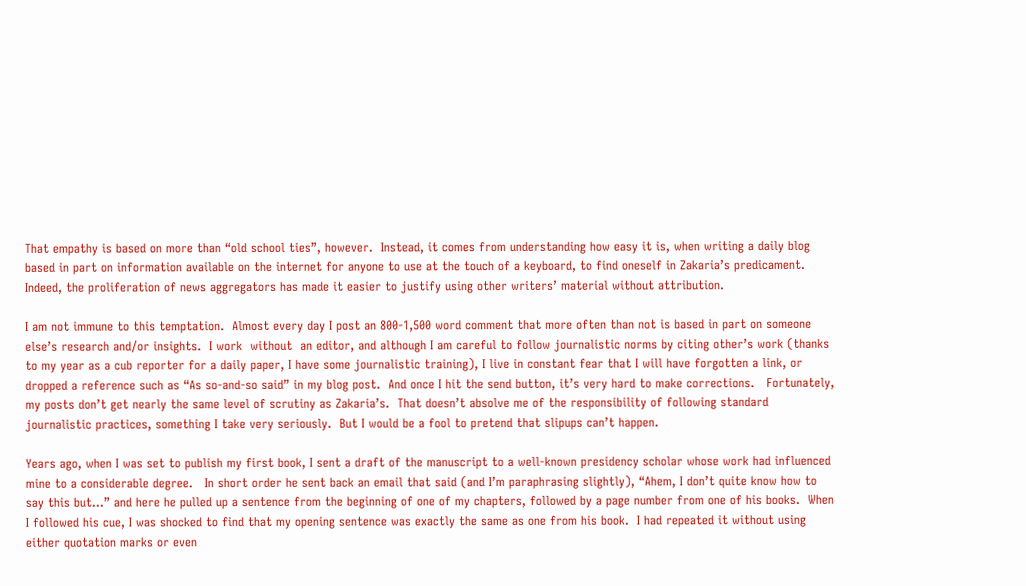That empathy is based on more than “old school ties”, however.  Instead, it comes from understanding how easy it is, when writing a daily blog based in part on information available on the internet for anyone to use at the touch of a keyboard, to find oneself in Zakaria’s predicament.  Indeed, the proliferation of news aggregators has made it easier to justify using other writers’ material without attribution.

I am not immune to this temptation.  Almost every day I post an 800-1,500 word comment that more often than not is based in part on someone else’s research and/or insights.  I work  without  an editor, and although I am careful to follow journalistic norms by citing other’s work (thanks to my year as a cub reporter for a daily paper, I have some journalistic training), I live in constant fear that I will have forgotten a link, or dropped a reference such as “As so-and-so said” in my blog post.  And once I hit the send button, it’s very hard to make corrections.   Fortunately, my posts don’t get nearly the same level of scrutiny as Zakaria’s.  That doesn’t absolve me of the responsibility of following standard journalistic practices, something I take very seriously.  But I would be a fool to pretend that slipups can’t happen.

Years ago, when I was set to publish my first book, I sent a draft of the manuscript to a well-known presidency scholar whose work had influenced mine to a considerable degree.   In short order he sent back an email that said (and I’m paraphrasing slightly), “Ahem, I don’t quite know how to say this but…” and here he pulled up a sentence from the beginning of one of my chapters, followed by a page number from one of his books.  When I followed his cue, I was shocked to find that my opening sentence was exactly the same as one from his book.  I had repeated it without using either quotation marks or even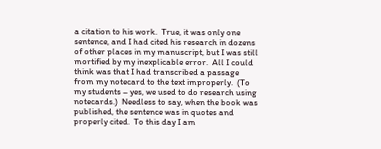a citation to his work.  True, it was only one sentence, and I had cited his research in dozens of other places in my manuscript, but I was still mortified by my inexplicable error.  All I could think was that I had transcribed a passage from my notecard to the text improperly.  (To my students – yes, we used to do research using notecards.)  Needless to say, when the book was published, the sentence was in quotes and properly cited.  To this day I am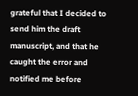grateful that I decided to send him the draft manuscript, and that he caught the error and notified me before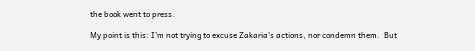the book went to press.

My point is this: I’m not trying to excuse Zakaria’s actions, nor condemn them.  But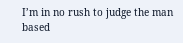I’m in no rush to judge the man based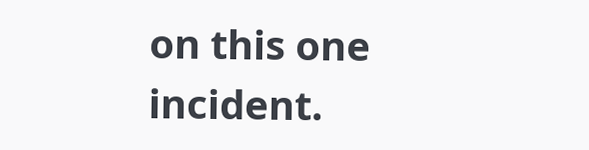on this one incident.